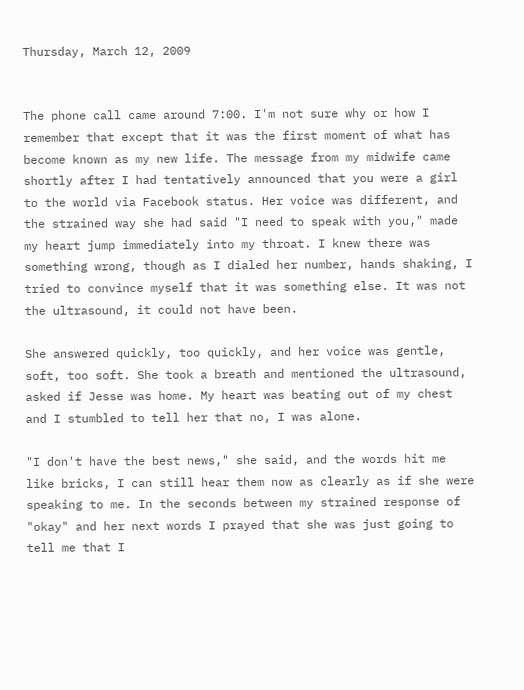Thursday, March 12, 2009


The phone call came around 7:00. I'm not sure why or how I remember that except that it was the first moment of what has become known as my new life. The message from my midwife came shortly after I had tentatively announced that you were a girl to the world via Facebook status. Her voice was different, and the strained way she had said "I need to speak with you," made my heart jump immediately into my throat. I knew there was something wrong, though as I dialed her number, hands shaking, I tried to convince myself that it was something else. It was not the ultrasound, it could not have been.

She answered quickly, too quickly, and her voice was gentle, soft, too soft. She took a breath and mentioned the ultrasound, asked if Jesse was home. My heart was beating out of my chest and I stumbled to tell her that no, I was alone.

"I don't have the best news," she said, and the words hit me like bricks, I can still hear them now as clearly as if she were speaking to me. In the seconds between my strained response of "okay" and her next words I prayed that she was just going to tell me that I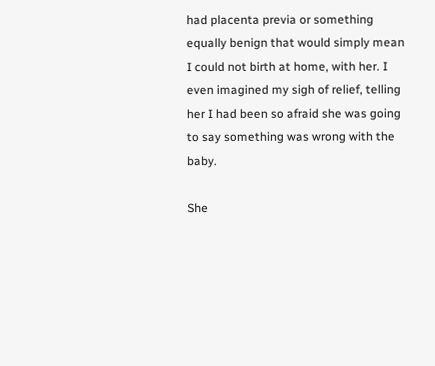had placenta previa or something equally benign that would simply mean I could not birth at home, with her. I even imagined my sigh of relief, telling her I had been so afraid she was going to say something was wrong with the baby.

She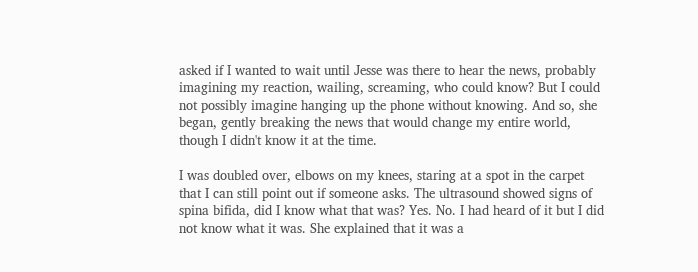asked if I wanted to wait until Jesse was there to hear the news, probably imagining my reaction, wailing, screaming, who could know? But I could not possibly imagine hanging up the phone without knowing. And so, she began, gently breaking the news that would change my entire world, though I didn't know it at the time.

I was doubled over, elbows on my knees, staring at a spot in the carpet that I can still point out if someone asks. The ultrasound showed signs of spina bifida, did I know what that was? Yes. No. I had heard of it but I did not know what it was. She explained that it was a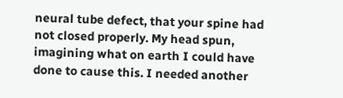neural tube defect, that your spine had not closed properly. My head spun, imagining what on earth I could have done to cause this. I needed another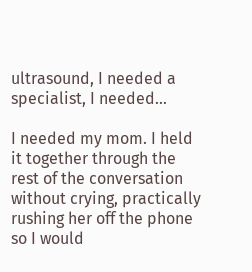ultrasound, I needed a specialist, I needed...

I needed my mom. I held it together through the rest of the conversation without crying, practically rushing her off the phone so I would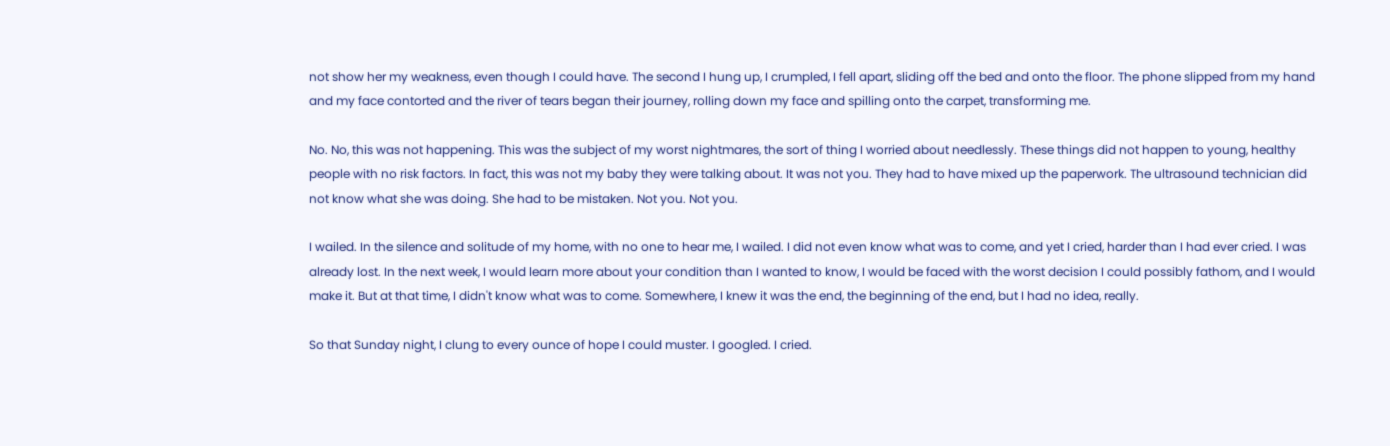not show her my weakness, even though I could have. The second I hung up, I crumpled, I fell apart, sliding off the bed and onto the floor. The phone slipped from my hand and my face contorted and the river of tears began their journey, rolling down my face and spilling onto the carpet, transforming me.

No. No, this was not happening. This was the subject of my worst nightmares, the sort of thing I worried about needlessly. These things did not happen to young, healthy people with no risk factors. In fact, this was not my baby they were talking about. It was not you. They had to have mixed up the paperwork. The ultrasound technician did not know what she was doing. She had to be mistaken. Not you. Not you.

I wailed. In the silence and solitude of my home, with no one to hear me, I wailed. I did not even know what was to come, and yet I cried, harder than I had ever cried. I was already lost. In the next week, I would learn more about your condition than I wanted to know, I would be faced with the worst decision I could possibly fathom, and I would make it. But at that time, I didn't know what was to come. Somewhere, I knew it was the end, the beginning of the end, but I had no idea, really.

So that Sunday night, I clung to every ounce of hope I could muster. I googled. I cried.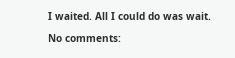I waited. All I could do was wait.

No comments: